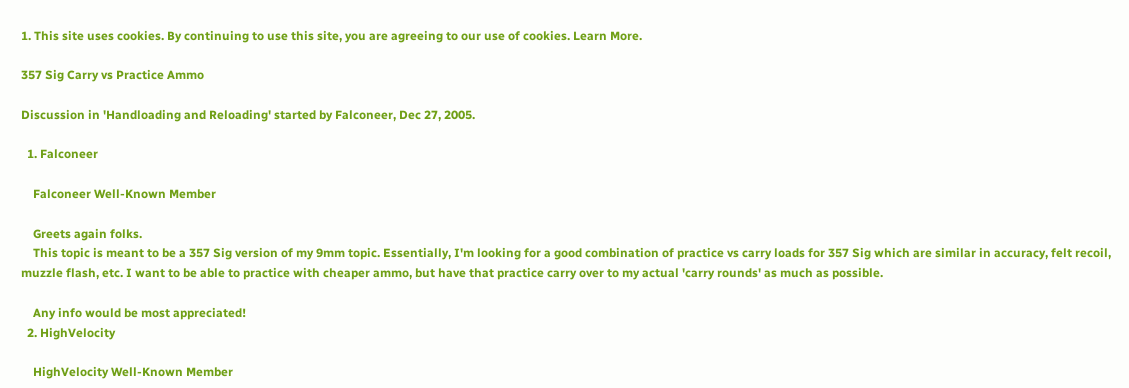1. This site uses cookies. By continuing to use this site, you are agreeing to our use of cookies. Learn More.

357 Sig Carry vs Practice Ammo

Discussion in 'Handloading and Reloading' started by Falconeer, Dec 27, 2005.

  1. Falconeer

    Falconeer Well-Known Member

    Greets again folks.
    This topic is meant to be a 357 Sig version of my 9mm topic. Essentially, I'm looking for a good combination of practice vs carry loads for 357 Sig which are similar in accuracy, felt recoil, muzzle flash, etc. I want to be able to practice with cheaper ammo, but have that practice carry over to my actual 'carry rounds' as much as possible.

    Any info would be most appreciated!
  2. HighVelocity

    HighVelocity Well-Known Member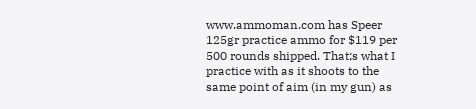www.ammoman.com has Speer 125gr practice ammo for $119 per 500 rounds shipped. That;s what I practice with as it shoots to the same point of aim (in my gun) as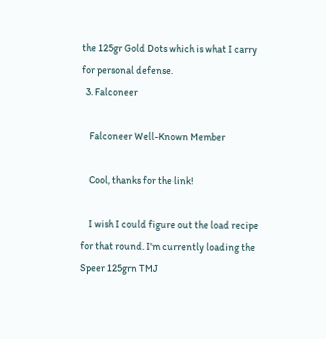the 125gr Gold Dots which is what I carry for personal defense.
  3. Falconeer

    Falconeer Well-Known Member

    Cool, thanks for the link!

    I wish I could figure out the load recipe for that round. I'm currently loading the Speer 125grn TMJ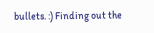bullets. :) Finding out the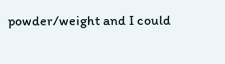powder/weight and I could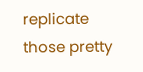replicate those pretty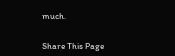much.


Share This Page